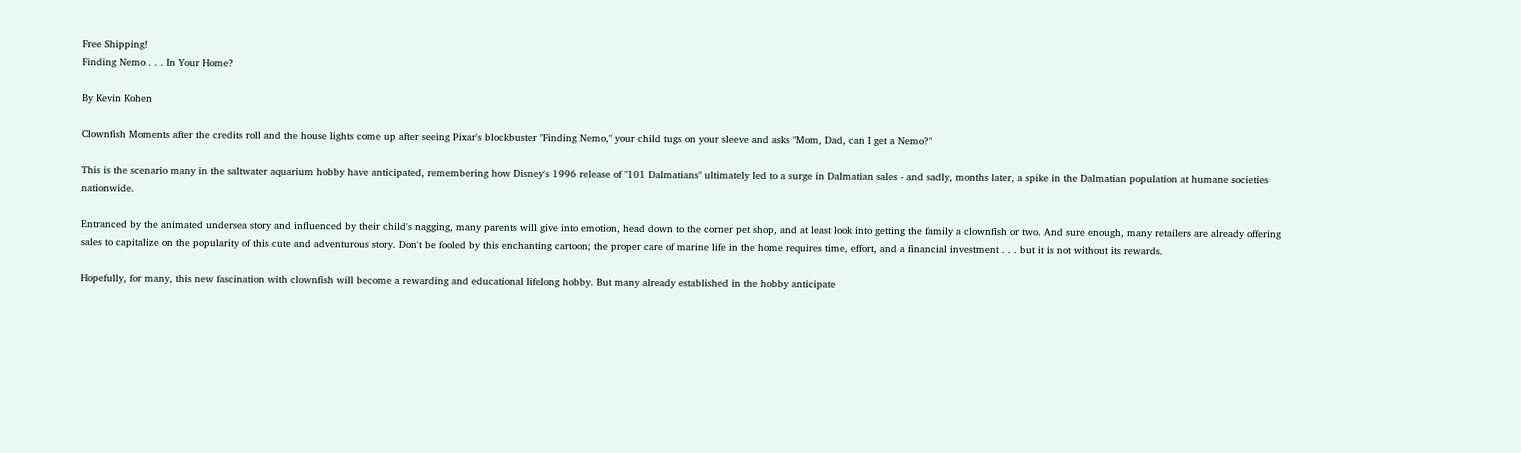Free Shipping!
Finding Nemo . . . In Your Home?

By Kevin Kohen

Clownfish Moments after the credits roll and the house lights come up after seeing Pixar's blockbuster "Finding Nemo," your child tugs on your sleeve and asks "Mom, Dad, can I get a Nemo?"

This is the scenario many in the saltwater aquarium hobby have anticipated, remembering how Disney's 1996 release of "101 Dalmatians" ultimately led to a surge in Dalmatian sales - and sadly, months later, a spike in the Dalmatian population at humane societies nationwide.

Entranced by the animated undersea story and influenced by their child's nagging, many parents will give into emotion, head down to the corner pet shop, and at least look into getting the family a clownfish or two. And sure enough, many retailers are already offering sales to capitalize on the popularity of this cute and adventurous story. Don't be fooled by this enchanting cartoon; the proper care of marine life in the home requires time, effort, and a financial investment . . . but it is not without its rewards.

Hopefully, for many, this new fascination with clownfish will become a rewarding and educational lifelong hobby. But many already established in the hobby anticipate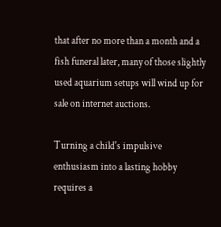that after no more than a month and a fish funeral later, many of those slightly used aquarium setups will wind up for sale on internet auctions.

Turning a child's impulsive enthusiasm into a lasting hobby requires a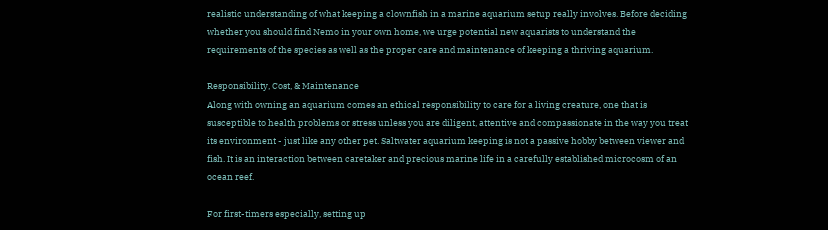realistic understanding of what keeping a clownfish in a marine aquarium setup really involves. Before deciding whether you should find Nemo in your own home, we urge potential new aquarists to understand the requirements of the species as well as the proper care and maintenance of keeping a thriving aquarium.

Responsibility, Cost, & Maintenance
Along with owning an aquarium comes an ethical responsibility to care for a living creature, one that is susceptible to health problems or stress unless you are diligent, attentive and compassionate in the way you treat its environment - just like any other pet. Saltwater aquarium keeping is not a passive hobby between viewer and fish. It is an interaction between caretaker and precious marine life in a carefully established microcosm of an ocean reef.

For first-timers especially, setting up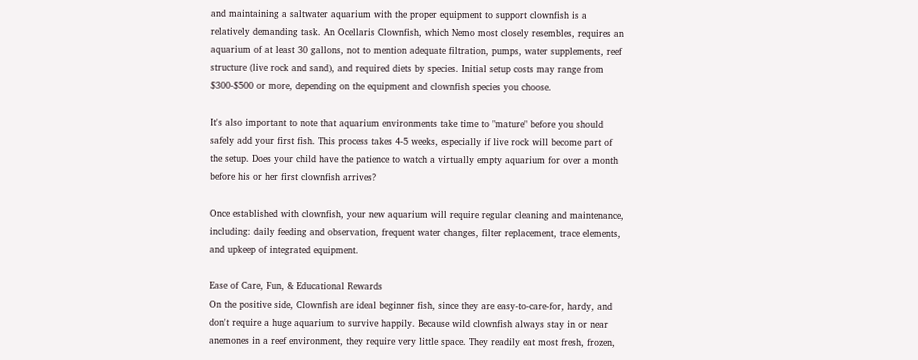and maintaining a saltwater aquarium with the proper equipment to support clownfish is a relatively demanding task. An Ocellaris Clownfish, which Nemo most closely resembles, requires an aquarium of at least 30 gallons, not to mention adequate filtration, pumps, water supplements, reef structure (live rock and sand), and required diets by species. Initial setup costs may range from $300-$500 or more, depending on the equipment and clownfish species you choose.

It's also important to note that aquarium environments take time to "mature" before you should safely add your first fish. This process takes 4-5 weeks, especially if live rock will become part of the setup. Does your child have the patience to watch a virtually empty aquarium for over a month before his or her first clownfish arrives?

Once established with clownfish, your new aquarium will require regular cleaning and maintenance, including: daily feeding and observation, frequent water changes, filter replacement, trace elements, and upkeep of integrated equipment.

Ease of Care, Fun, & Educational Rewards
On the positive side, Clownfish are ideal beginner fish, since they are easy-to-care-for, hardy, and don't require a huge aquarium to survive happily. Because wild clownfish always stay in or near anemones in a reef environment, they require very little space. They readily eat most fresh, frozen,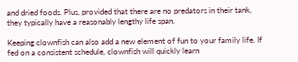and dried foods. Plus, provided that there are no predators in their tank, they typically have a reasonably lengthy life span.

Keeping clownfish can also add a new element of fun to your family life. If fed on a consistent schedule, clownfish will quickly learn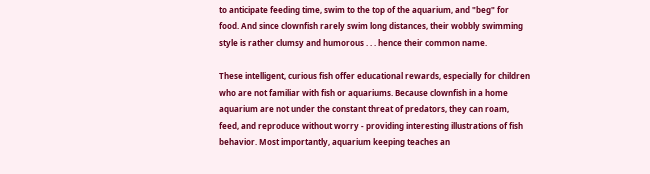to anticipate feeding time, swim to the top of the aquarium, and "beg" for food. And since clownfish rarely swim long distances, their wobbly swimming style is rather clumsy and humorous . . . hence their common name.

These intelligent, curious fish offer educational rewards, especially for children who are not familiar with fish or aquariums. Because clownfish in a home aquarium are not under the constant threat of predators, they can roam, feed, and reproduce without worry - providing interesting illustrations of fish behavior. Most importantly, aquarium keeping teaches an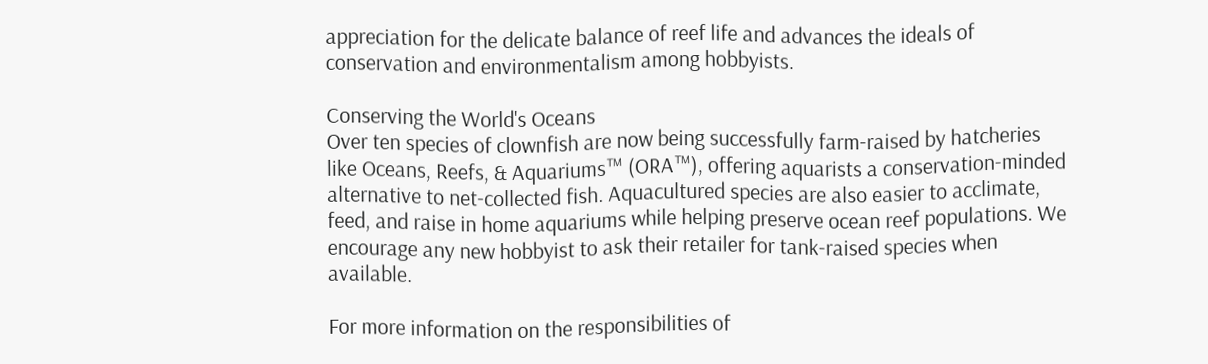appreciation for the delicate balance of reef life and advances the ideals of conservation and environmentalism among hobbyists.

Conserving the World's Oceans
Over ten species of clownfish are now being successfully farm-raised by hatcheries like Oceans, Reefs, & Aquariums™ (ORA™), offering aquarists a conservation-minded alternative to net-collected fish. Aquacultured species are also easier to acclimate, feed, and raise in home aquariums while helping preserve ocean reef populations. We encourage any new hobbyist to ask their retailer for tank-raised species when available.

For more information on the responsibilities of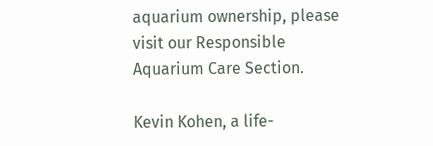aquarium ownership, please visit our Responsible Aquarium Care Section.

Kevin Kohen, a life-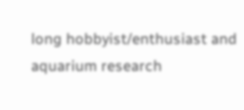long hobbyist/enthusiast and aquarium research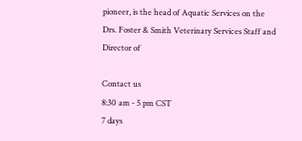pioneer, is the head of Aquatic Services on the Drs. Foster & Smith Veterinary Services Staff and Director of

Contact us
8:30 am - 5 pm CST
7 days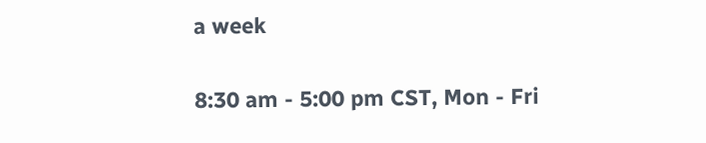a week

8:30 am - 5:00 pm CST, Mon - Fri